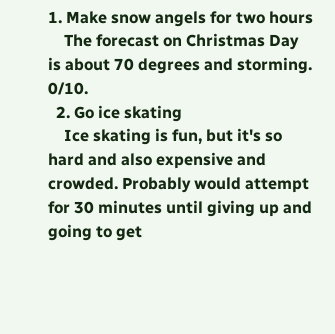1. Make snow angels for two hours
    The forecast on Christmas Day is about 70 degrees and storming. 0/10.
  2. Go ice skating
    Ice skating is fun, but it's so hard and also expensive and crowded. Probably would attempt for 30 minutes until giving up and going to get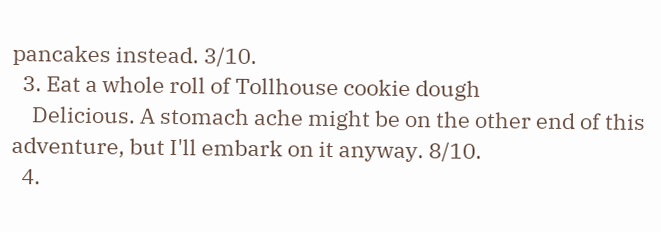pancakes instead. 3/10.
  3. Eat a whole roll of Tollhouse cookie dough
    Delicious. A stomach ache might be on the other end of this adventure, but I'll embark on it anyway. 8/10.
  4.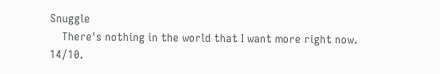Snuggle
    There's nothing in the world that I want more right now. 14/10.